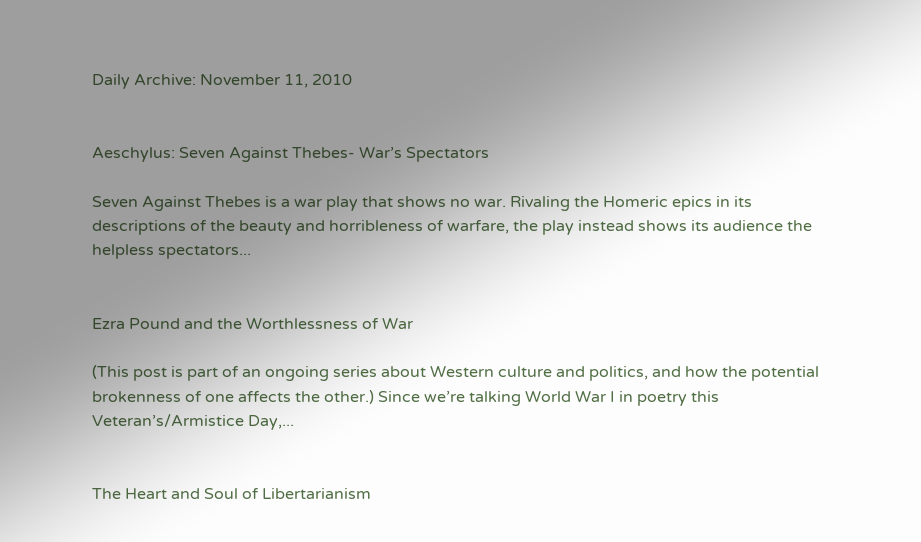Daily Archive: November 11, 2010


Aeschylus: Seven Against Thebes- War’s Spectators

Seven Against Thebes is a war play that shows no war. Rivaling the Homeric epics in its descriptions of the beauty and horribleness of warfare, the play instead shows its audience the helpless spectators...


Ezra Pound and the Worthlessness of War

(This post is part of an ongoing series about Western culture and politics, and how the potential brokenness of one affects the other.) Since we’re talking World War I in poetry this Veteran’s/Armistice Day,...


The Heart and Soul of Libertarianism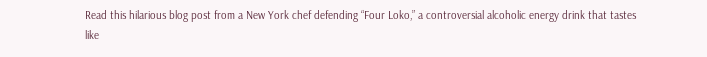Read this hilarious blog post from a New York chef defending “Four Loko,” a controversial alcoholic energy drink that tastes like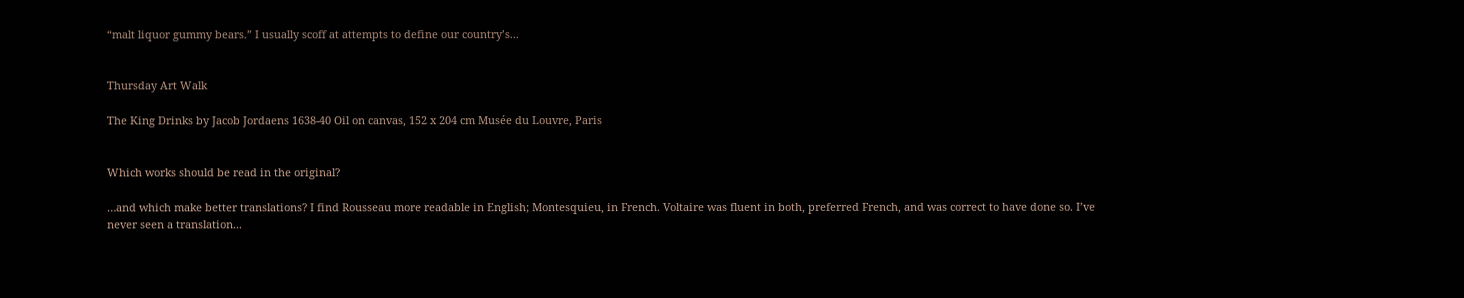“malt liquor gummy bears.” I usually scoff at attempts to define our country’s...


Thursday Art Walk

The King Drinks by Jacob Jordaens 1638-40 Oil on canvas, 152 x 204 cm Musée du Louvre, Paris


Which works should be read in the original?

…and which make better translations? I find Rousseau more readable in English; Montesquieu, in French. Voltaire was fluent in both, preferred French, and was correct to have done so. I’ve never seen a translation...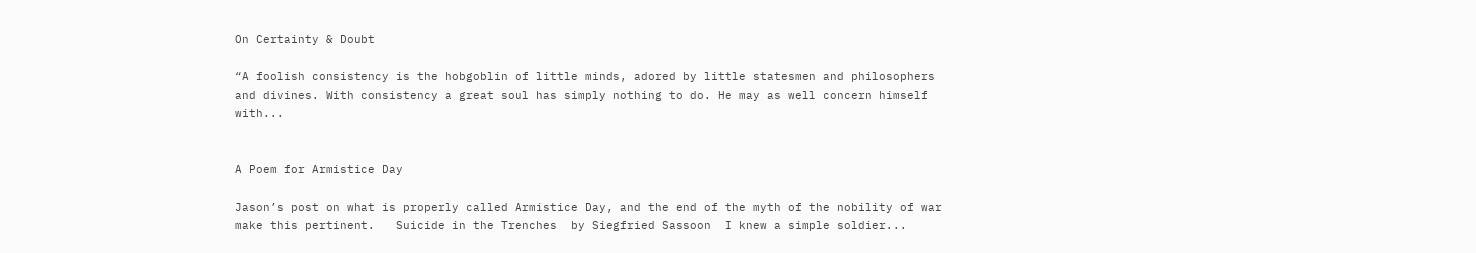On Certainty & Doubt

“A foolish consistency is the hobgoblin of little minds, adored by little statesmen and philosophers and divines. With consistency a great soul has simply nothing to do. He may as well concern himself with...


A Poem for Armistice Day

Jason’s post on what is properly called Armistice Day, and the end of the myth of the nobility of war make this pertinent.   Suicide in the Trenches  by Siegfried Sassoon  I knew a simple soldier...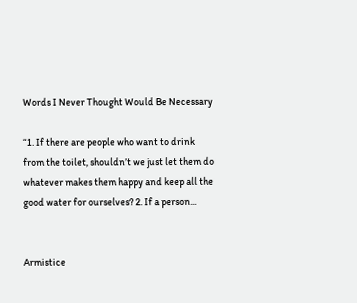Words I Never Thought Would Be Necessary

“1. If there are people who want to drink from the toilet, shouldn’t we just let them do whatever makes them happy and keep all the good water for ourselves? 2. If a person...


Armistice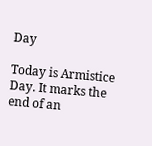Day

Today is Armistice Day. It marks the end of an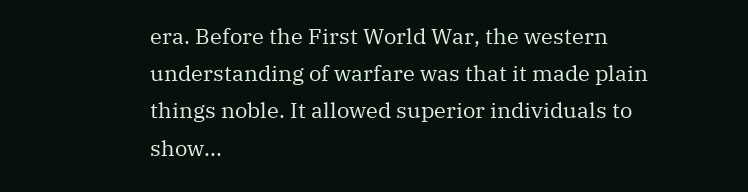era. Before the First World War, the western understanding of warfare was that it made plain things noble. It allowed superior individuals to show...